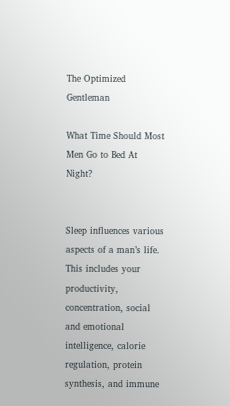The Optimized Gentleman

What Time Should Most Men Go to Bed At Night?


Sleep influences various aspects of a man’s life. This includes your productivity, concentration, social and emotional intelligence, calorie regulation, protein synthesis, and immune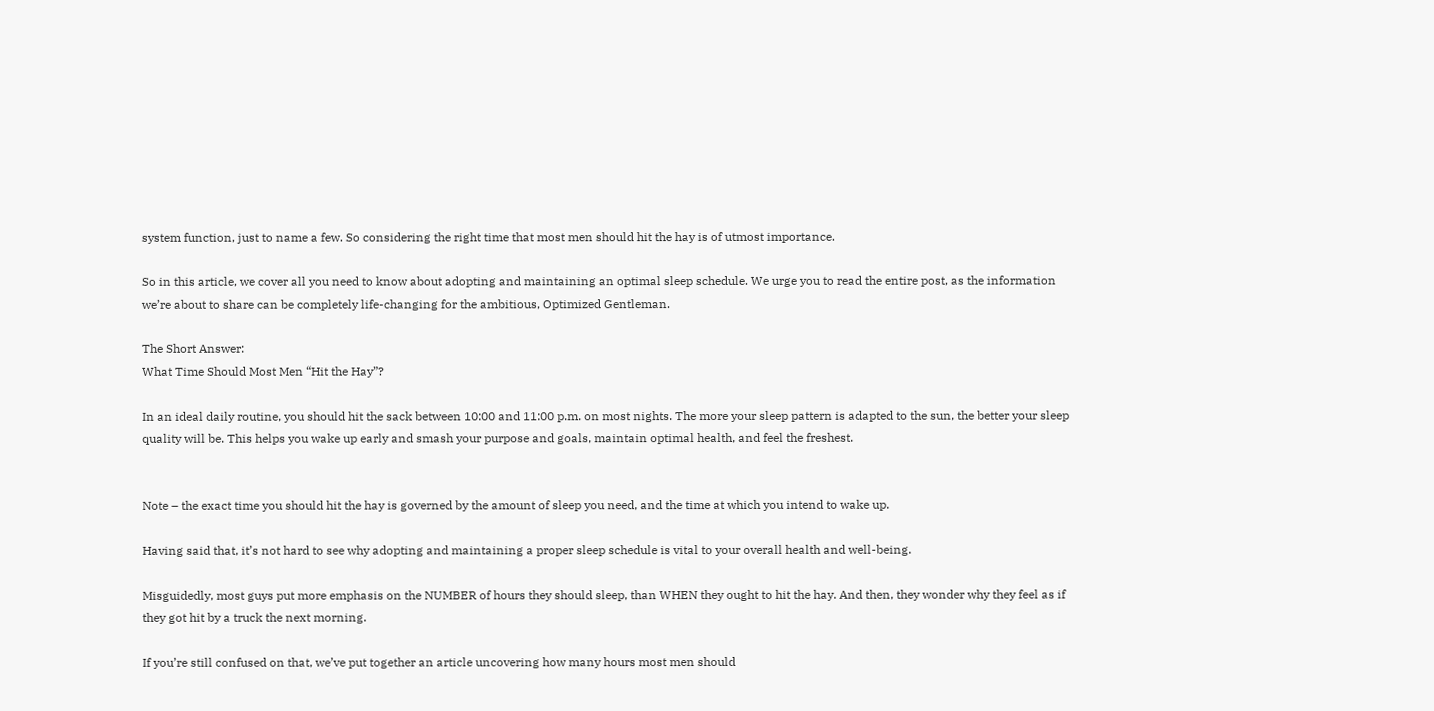system function, just to name a few. So considering the right time that most men should hit the hay is of utmost importance.

So in this article, we cover all you need to know about adopting and maintaining an optimal sleep schedule. We urge you to read the entire post, as the information we’re about to share can be completely life-changing for the ambitious, Optimized Gentleman.

The Short Answer:
What Time Should Most Men “Hit the Hay”?

In an ideal daily routine, you should hit the sack between 10:00 and 11:00 p.m. on most nights. The more your sleep pattern is adapted to the sun, the better your sleep quality will be. This helps you wake up early and smash your purpose and goals, maintain optimal health, and feel the freshest.


Note – the exact time you should hit the hay is governed by the amount of sleep you need, and the time at which you intend to wake up.

Having said that, it’s not hard to see why adopting and maintaining a proper sleep schedule is vital to your overall health and well-being.

Misguidedly, most guys put more emphasis on the NUMBER of hours they should sleep, than WHEN they ought to hit the hay. And then, they wonder why they feel as if they got hit by a truck the next morning.

If you’re still confused on that, we’ve put together an article uncovering how many hours most men should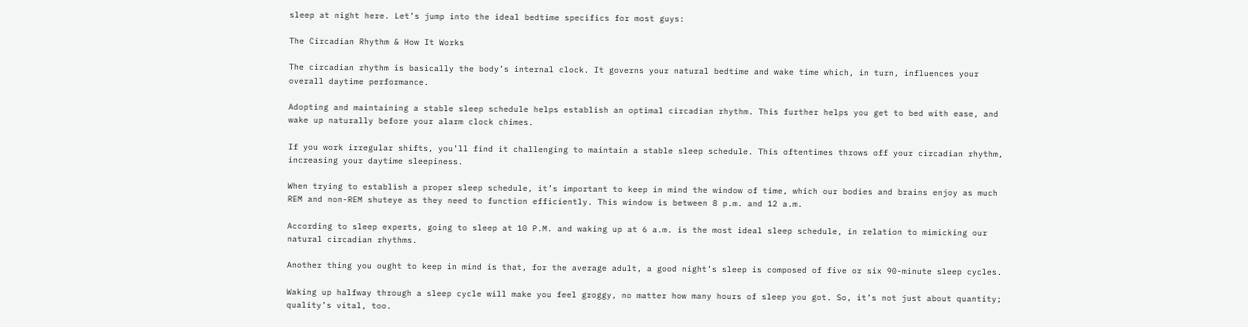sleep at night here. Let’s jump into the ideal bedtime specifics for most guys:

The Circadian Rhythm & How It Works

The circadian rhythm is basically the body’s internal clock. It governs your natural bedtime and wake time which, in turn, influences your overall daytime performance.

Adopting and maintaining a stable sleep schedule helps establish an optimal circadian rhythm. This further helps you get to bed with ease, and wake up naturally before your alarm clock chimes.

If you work irregular shifts, you’ll find it challenging to maintain a stable sleep schedule. This oftentimes throws off your circadian rhythm, increasing your daytime sleepiness.

When trying to establish a proper sleep schedule, it’s important to keep in mind the window of time, which our bodies and brains enjoy as much REM and non-REM shuteye as they need to function efficiently. This window is between 8 p.m. and 12 a.m.

According to sleep experts, going to sleep at 10 P.M. and waking up at 6 a.m. is the most ideal sleep schedule, in relation to mimicking our natural circadian rhythms.

Another thing you ought to keep in mind is that, for the average adult, a good night’s sleep is composed of five or six 90-minute sleep cycles.

Waking up halfway through a sleep cycle will make you feel groggy, no matter how many hours of sleep you got. So, it’s not just about quantity; quality’s vital, too.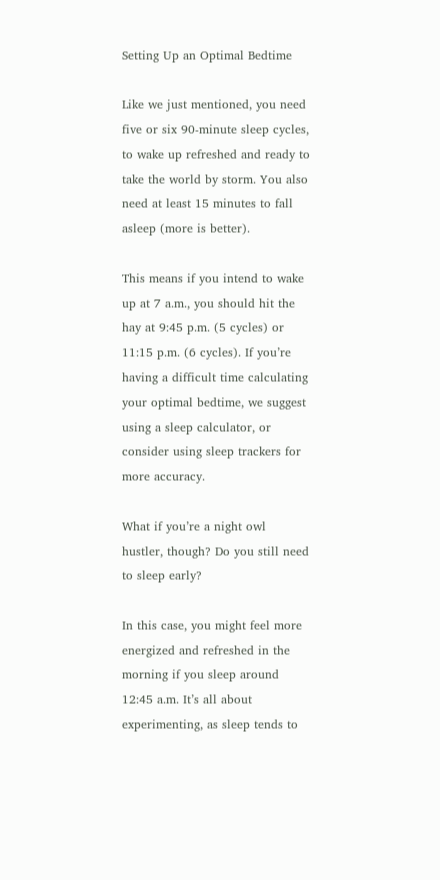Setting Up an Optimal Bedtime

Like we just mentioned, you need five or six 90-minute sleep cycles, to wake up refreshed and ready to take the world by storm. You also need at least 15 minutes to fall asleep (more is better).

This means if you intend to wake up at 7 a.m., you should hit the hay at 9:45 p.m. (5 cycles) or 11:15 p.m. (6 cycles). If you’re having a difficult time calculating your optimal bedtime, we suggest using a sleep calculator, or consider using sleep trackers for more accuracy.

What if you’re a night owl hustler, though? Do you still need to sleep early?

In this case, you might feel more energized and refreshed in the morning if you sleep around 12:45 a.m. It’s all about experimenting, as sleep tends to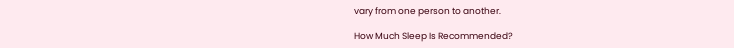vary from one person to another.

How Much Sleep Is Recommended?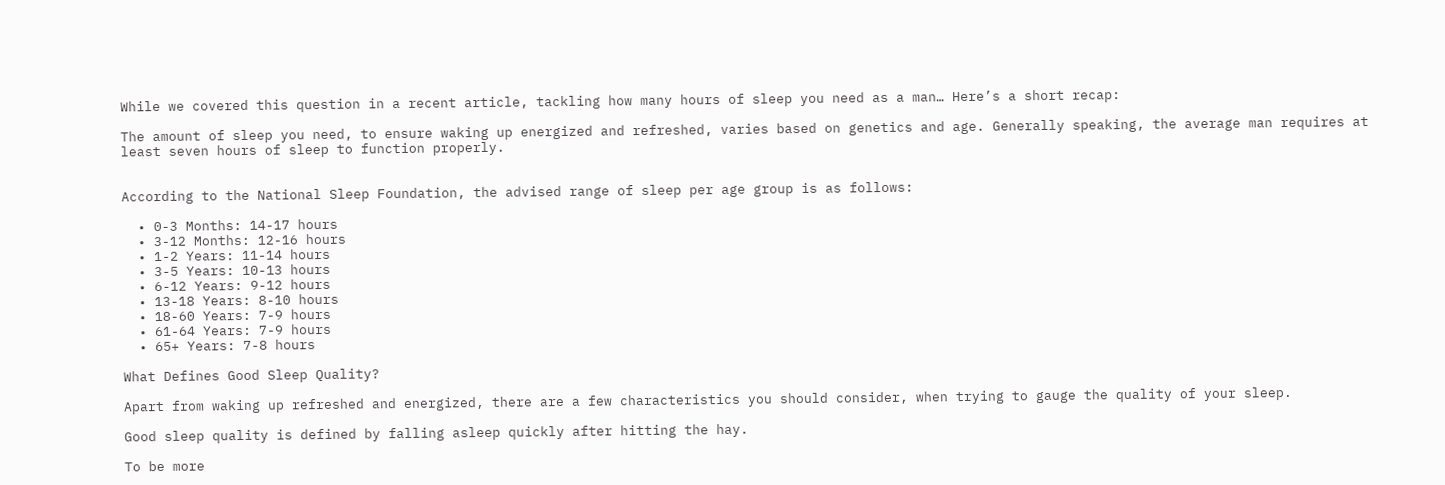While we covered this question in a recent article, tackling how many hours of sleep you need as a man… Here’s a short recap:

The amount of sleep you need, to ensure waking up energized and refreshed, varies based on genetics and age. Generally speaking, the average man requires at least seven hours of sleep to function properly.


According to the National Sleep Foundation, the advised range of sleep per age group is as follows:

  • 0-3 Months: 14-17 hours
  • 3-12 Months: 12-16 hours
  • 1-2 Years: 11-14 hours
  • 3-5 Years: 10-13 hours
  • 6-12 Years: 9-12 hours
  • 13-18 Years: 8-10 hours
  • 18-60 Years: 7-9 hours
  • 61-64 Years: 7-9 hours
  • 65+ Years: 7-8 hours

What Defines Good Sleep Quality?

Apart from waking up refreshed and energized, there are a few characteristics you should consider, when trying to gauge the quality of your sleep.

Good sleep quality is defined by falling asleep quickly after hitting the hay.

To be more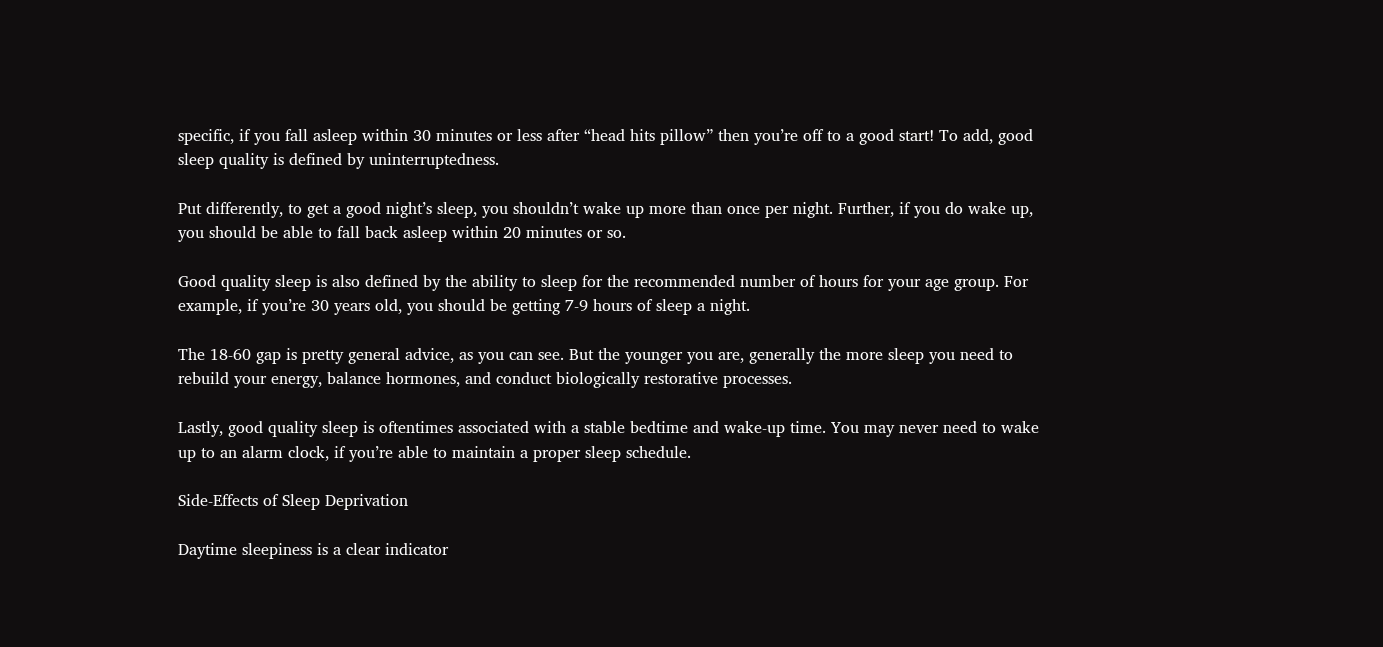specific, if you fall asleep within 30 minutes or less after “head hits pillow” then you’re off to a good start! To add, good sleep quality is defined by uninterruptedness.

Put differently, to get a good night’s sleep, you shouldn’t wake up more than once per night. Further, if you do wake up, you should be able to fall back asleep within 20 minutes or so.

Good quality sleep is also defined by the ability to sleep for the recommended number of hours for your age group. For example, if you’re 30 years old, you should be getting 7-9 hours of sleep a night.

The 18-60 gap is pretty general advice, as you can see. But the younger you are, generally the more sleep you need to rebuild your energy, balance hormones, and conduct biologically restorative processes.

Lastly, good quality sleep is oftentimes associated with a stable bedtime and wake-up time. You may never need to wake up to an alarm clock, if you’re able to maintain a proper sleep schedule.

Side-Effects of Sleep Deprivation

Daytime sleepiness is a clear indicator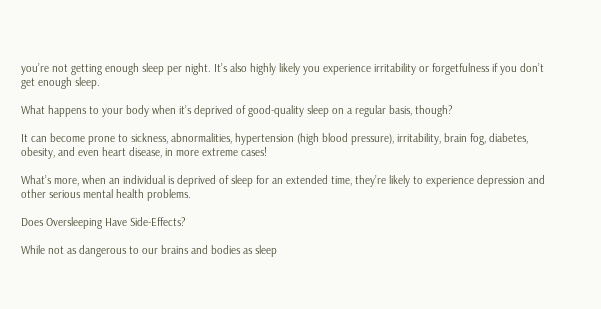you’re not getting enough sleep per night. It’s also highly likely you experience irritability or forgetfulness if you don’t get enough sleep.

What happens to your body when it’s deprived of good-quality sleep on a regular basis, though?

It can become prone to sickness, abnormalities, hypertension (high blood pressure), irritability, brain fog, diabetes, obesity, and even heart disease, in more extreme cases!

What’s more, when an individual is deprived of sleep for an extended time, they’re likely to experience depression and other serious mental health problems.

Does Oversleeping Have Side-Effects?

While not as dangerous to our brains and bodies as sleep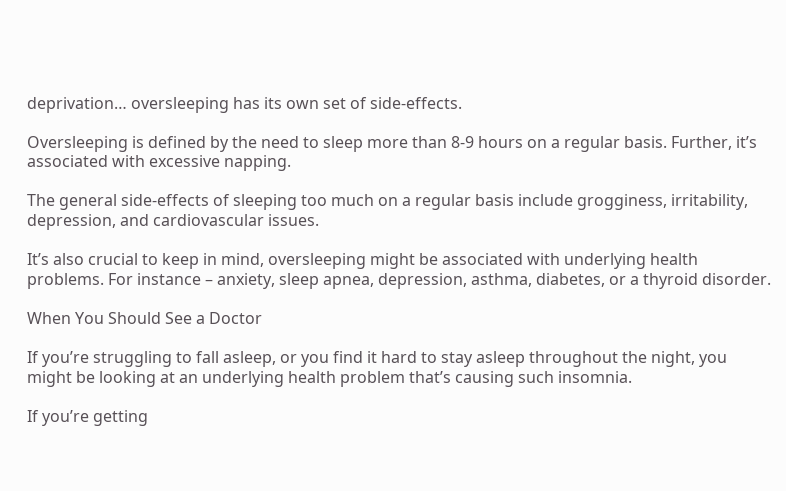deprivation… oversleeping has its own set of side-effects.

Oversleeping is defined by the need to sleep more than 8-9 hours on a regular basis. Further, it’s associated with excessive napping.

The general side-effects of sleeping too much on a regular basis include grogginess, irritability, depression, and cardiovascular issues.

It’s also crucial to keep in mind, oversleeping might be associated with underlying health problems. For instance – anxiety, sleep apnea, depression, asthma, diabetes, or a thyroid disorder.

When You Should See a Doctor

If you’re struggling to fall asleep, or you find it hard to stay asleep throughout the night, you might be looking at an underlying health problem that’s causing such insomnia.

If you’re getting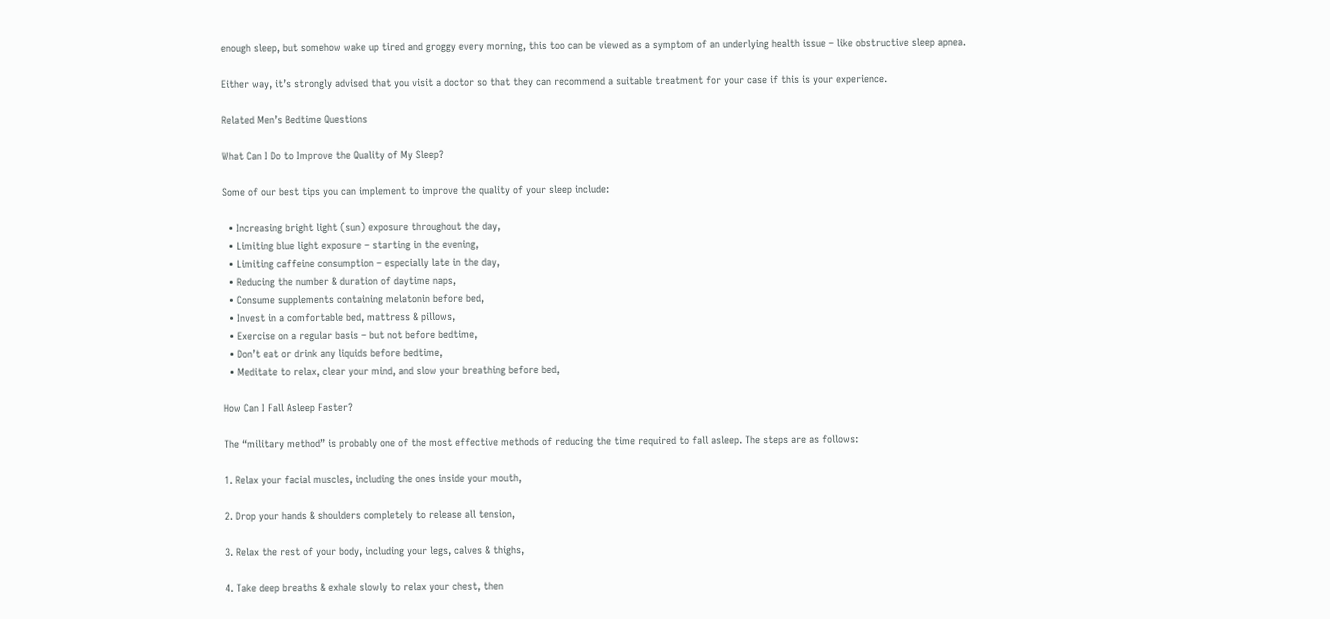enough sleep, but somehow wake up tired and groggy every morning, this too can be viewed as a symptom of an underlying health issue – like obstructive sleep apnea.

Either way, it’s strongly advised that you visit a doctor so that they can recommend a suitable treatment for your case if this is your experience.

Related Men’s Bedtime Questions

What Can I Do to Improve the Quality of My Sleep?

Some of our best tips you can implement to improve the quality of your sleep include:

  • Increasing bright light (sun) exposure throughout the day,
  • Limiting blue light exposure – starting in the evening,
  • Limiting caffeine consumption – especially late in the day,
  • Reducing the number & duration of daytime naps,
  • Consume supplements containing melatonin before bed,
  • Invest in a comfortable bed, mattress & pillows,
  • Exercise on a regular basis – but not before bedtime,
  • Don’t eat or drink any liquids before bedtime,
  • Meditate to relax, clear your mind, and slow your breathing before bed,

How Can I Fall Asleep Faster?

The “military method” is probably one of the most effective methods of reducing the time required to fall asleep. The steps are as follows:

1. Relax your facial muscles, including the ones inside your mouth,

2. Drop your hands & shoulders completely to release all tension,

3. Relax the rest of your body, including your legs, calves & thighs,

4. Take deep breaths & exhale slowly to relax your chest, then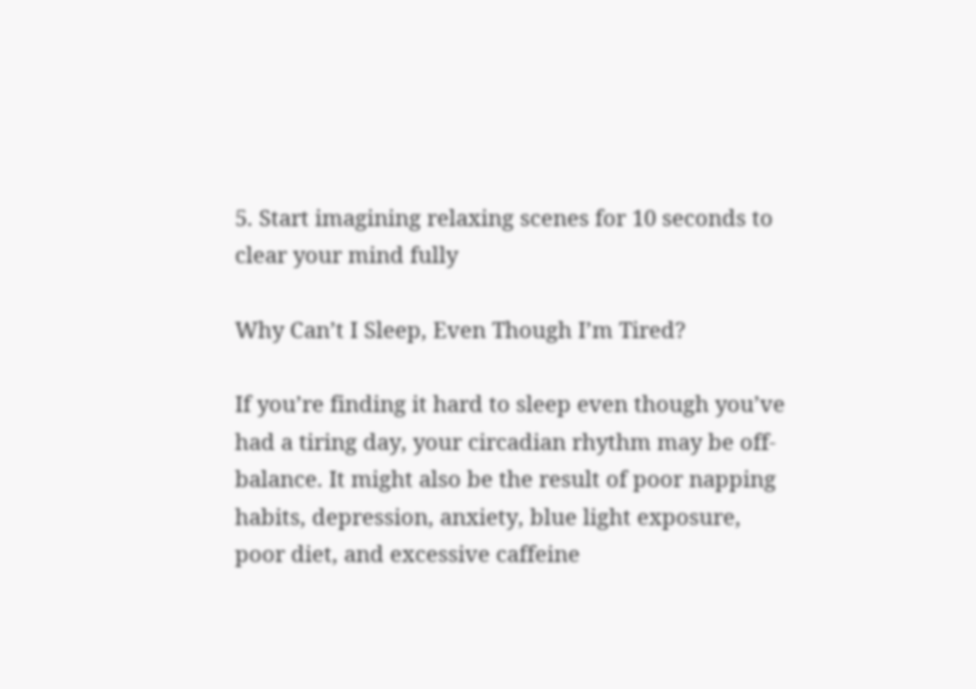5. Start imagining relaxing scenes for 10 seconds to clear your mind fully

Why Can’t I Sleep, Even Though I’m Tired?

If you’re finding it hard to sleep even though you’ve had a tiring day, your circadian rhythm may be off-balance. It might also be the result of poor napping habits, depression, anxiety, blue light exposure, poor diet, and excessive caffeine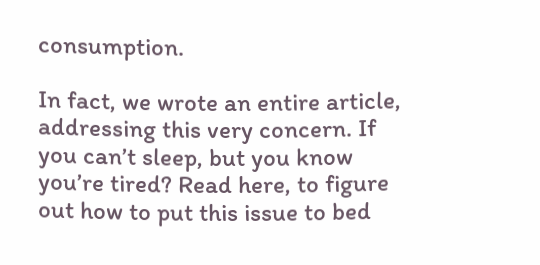consumption.

In fact, we wrote an entire article, addressing this very concern. If you can’t sleep, but you know you’re tired? Read here, to figure out how to put this issue to bed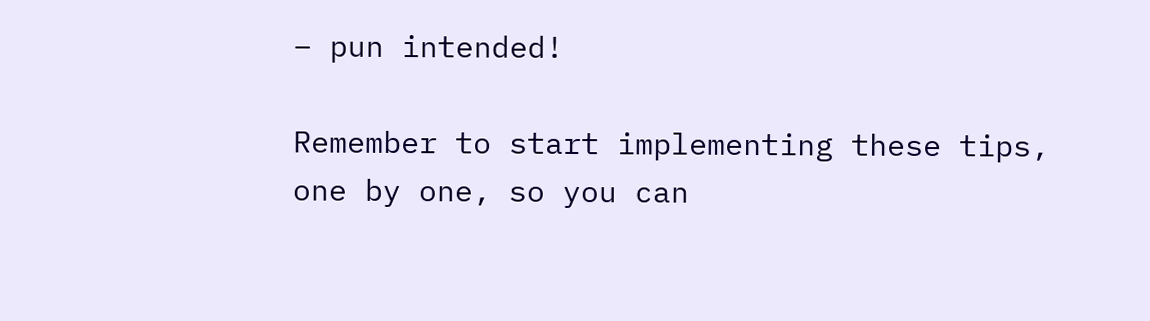– pun intended!

Remember to start implementing these tips, one by one, so you can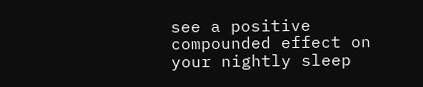see a positive compounded effect on your nightly sleep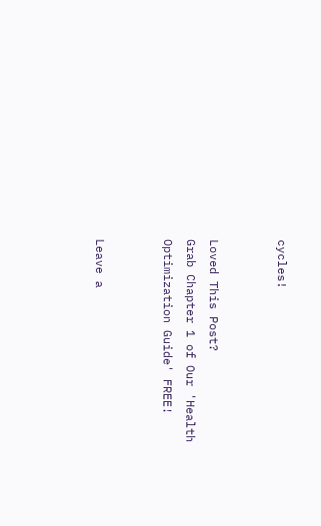cycles!


Loved This Post?
Grab Chapter 1 of Our 'Health Optimization Guide' FREE!


Leave a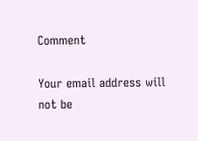Comment

Your email address will not be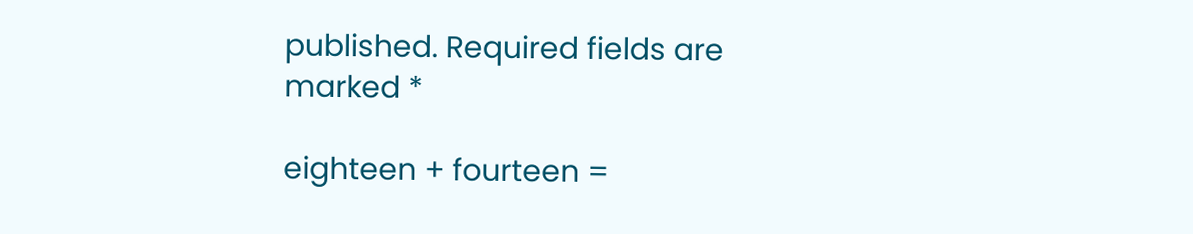published. Required fields are marked *

eighteen + fourteen =